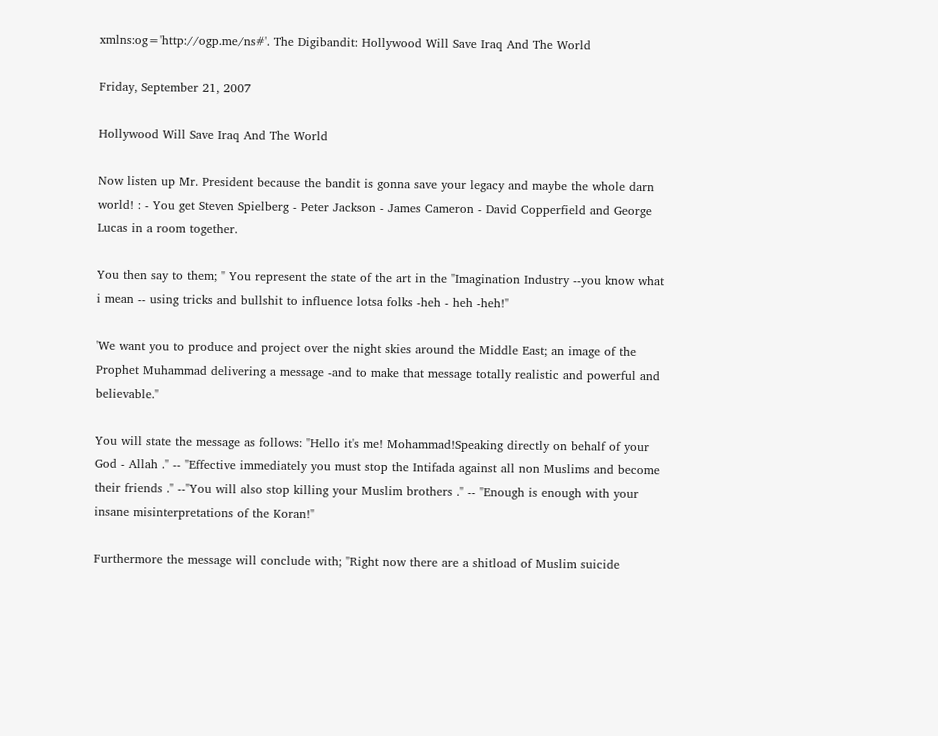xmlns:og='http://ogp.me/ns#'. The Digibandit: Hollywood Will Save Iraq And The World

Friday, September 21, 2007

Hollywood Will Save Iraq And The World

Now listen up Mr. President because the bandit is gonna save your legacy and maybe the whole darn world! : - You get Steven Spielberg - Peter Jackson - James Cameron - David Copperfield and George Lucas in a room together.

You then say to them; " You represent the state of the art in the "Imagination Industry --you know what i mean -- using tricks and bullshit to influence lotsa folks -heh - heh -heh!"

'We want you to produce and project over the night skies around the Middle East; an image of the Prophet Muhammad delivering a message -and to make that message totally realistic and powerful and believable."

You will state the message as follows: "Hello it's me! Mohammad!Speaking directly on behalf of your God - Allah ." -- "Effective immediately you must stop the Intifada against all non Muslims and become their friends ." --"You will also stop killing your Muslim brothers ." -- "Enough is enough with your insane misinterpretations of the Koran!"

Furthermore the message will conclude with; "Right now there are a shitload of Muslim suicide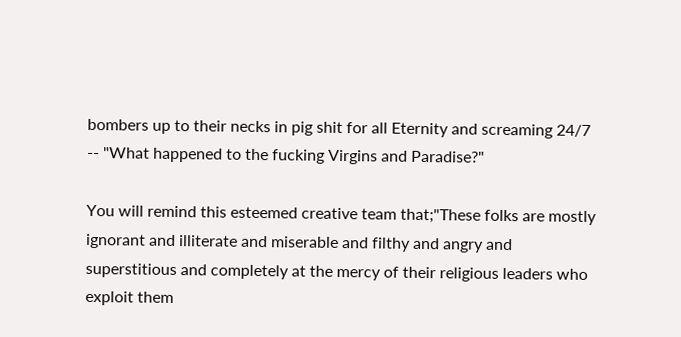bombers up to their necks in pig shit for all Eternity and screaming 24/7 -- "What happened to the fucking Virgins and Paradise?"

You will remind this esteemed creative team that;"These folks are mostly ignorant and illiterate and miserable and filthy and angry and superstitious and completely at the mercy of their religious leaders who exploit them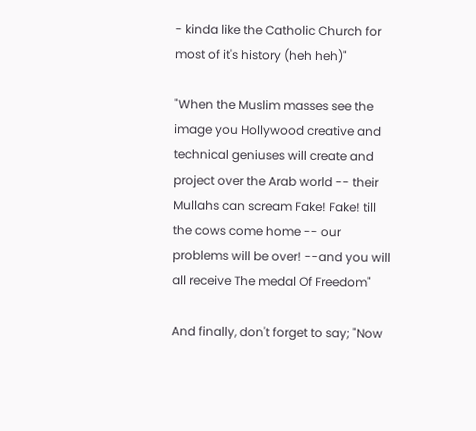- kinda like the Catholic Church for most of it's history (heh heh)"

"When the Muslim masses see the image you Hollywood creative and technical geniuses will create and project over the Arab world -- their Mullahs can scream Fake! Fake! till the cows come home -- our problems will be over! --and you will all receive The medal Of Freedom"

And finally, don't forget to say; "Now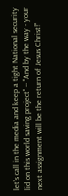let's call in the media and keep a tight National security lid on this world saving project" -- "And by the way - your next assignment will be the return of Jesus Christ!"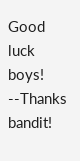Good luck boys! --Thanks bandit!